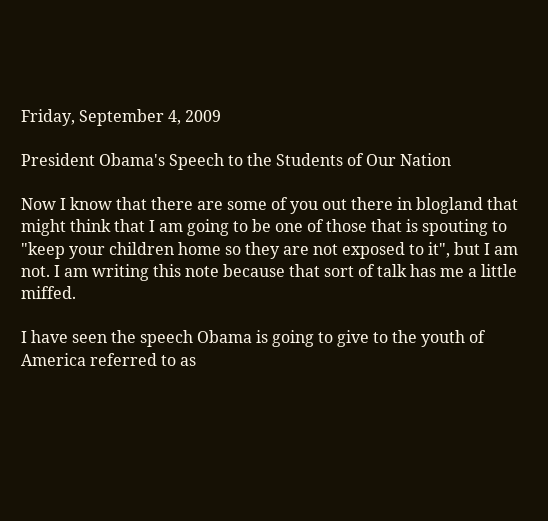Friday, September 4, 2009

President Obama's Speech to the Students of Our Nation

Now I know that there are some of you out there in blogland that might think that I am going to be one of those that is spouting to "keep your children home so they are not exposed to it", but I am not. I am writing this note because that sort of talk has me a little miffed.

I have seen the speech Obama is going to give to the youth of America referred to as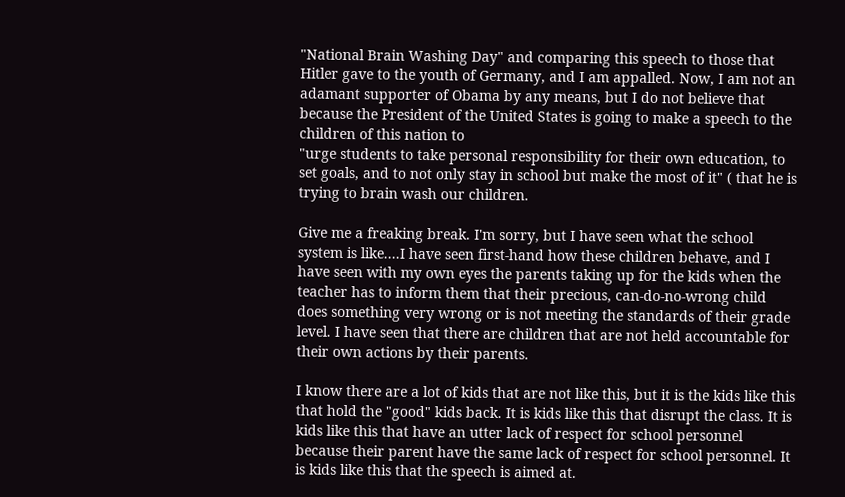"National Brain Washing Day" and comparing this speech to those that Hitler gave to the youth of Germany, and I am appalled. Now, I am not an adamant supporter of Obama by any means, but I do not believe that because the President of the United States is going to make a speech to the children of this nation to
"urge students to take personal responsibility for their own education, to set goals, and to not only stay in school but make the most of it" ( that he is trying to brain wash our children.

Give me a freaking break. I'm sorry, but I have seen what the school system is like....I have seen first-hand how these children behave, and I have seen with my own eyes the parents taking up for the kids when the teacher has to inform them that their precious, can-do-no-wrong child does something very wrong or is not meeting the standards of their grade level. I have seen that there are children that are not held accountable for their own actions by their parents.

I know there are a lot of kids that are not like this, but it is the kids like this that hold the "good" kids back. It is kids like this that disrupt the class. It is kids like this that have an utter lack of respect for school personnel because their parent have the same lack of respect for school personnel. It is kids like this that the speech is aimed at.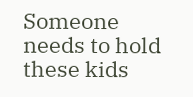Someone needs to hold these kids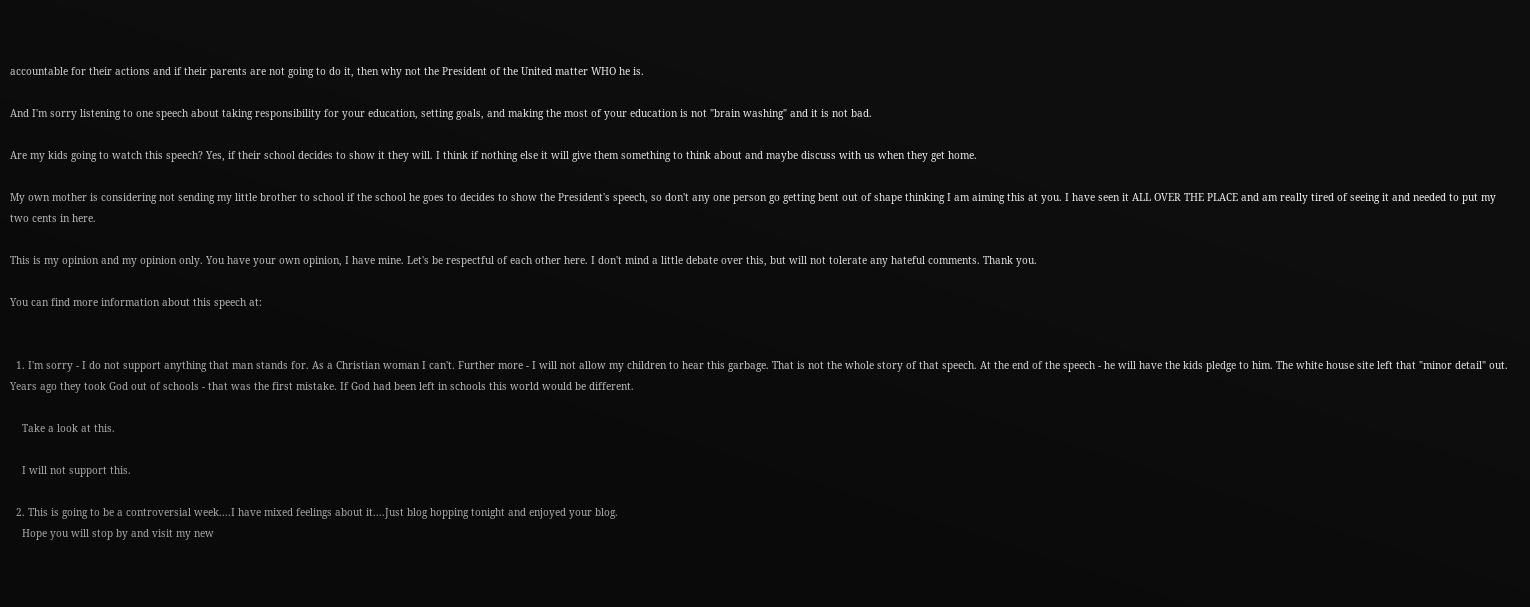accountable for their actions and if their parents are not going to do it, then why not the President of the United matter WHO he is.

And I'm sorry listening to one speech about taking responsibility for your education, setting goals, and making the most of your education is not "brain washing" and it is not bad.

Are my kids going to watch this speech? Yes, if their school decides to show it they will. I think if nothing else it will give them something to think about and maybe discuss with us when they get home.

My own mother is considering not sending my little brother to school if the school he goes to decides to show the President's speech, so don't any one person go getting bent out of shape thinking I am aiming this at you. I have seen it ALL OVER THE PLACE and am really tired of seeing it and needed to put my two cents in here.

This is my opinion and my opinion only. You have your own opinion, I have mine. Let's be respectful of each other here. I don't mind a little debate over this, but will not tolerate any hateful comments. Thank you.

You can find more information about this speech at:


  1. I'm sorry - I do not support anything that man stands for. As a Christian woman I can't. Further more - I will not allow my children to hear this garbage. That is not the whole story of that speech. At the end of the speech - he will have the kids pledge to him. The white house site left that "minor detail" out. Years ago they took God out of schools - that was the first mistake. If God had been left in schools this world would be different.

    Take a look at this.

    I will not support this.

  2. This is going to be a controversial week....I have mixed feelings about it....Just blog hopping tonight and enjoyed your blog.
    Hope you will stop by and visit my new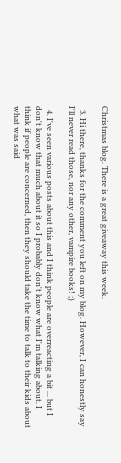Christmas blog. There is a great giveaway this week.

  3. Hi there, thanks for the comment you left on my blog. However, I can honestly say I'll never read those, nor any other, vampire books! ;)

  4. I've seen various posts about this and I think people are overreacting a bit ... but I don't know that much about it so I probably don't know what I'm talking about. I think if people are concerned, then they should take the time to talk to their kids about what was said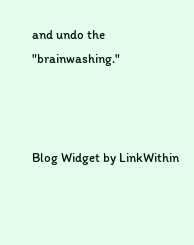and undo the "brainwashing."



Blog Widget by LinkWithin